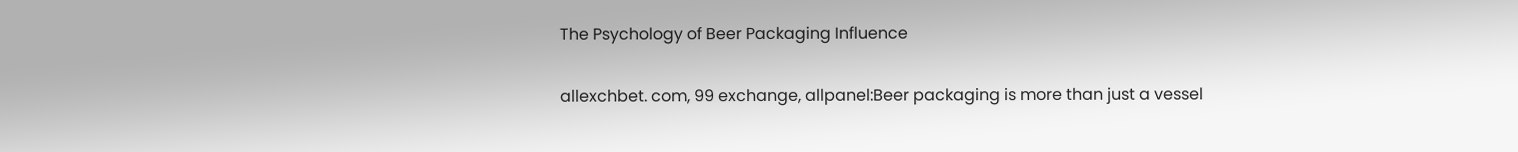The Psychology of Beer Packaging Influence

allexchbet. com, 99 exchange, allpanel:Beer packaging is more than just a vessel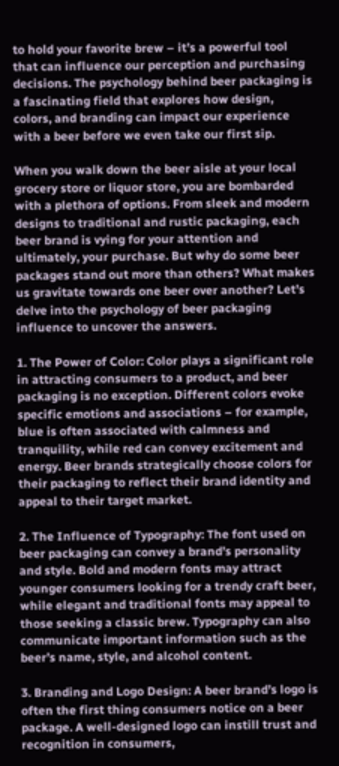to hold your favorite brew – it’s a powerful tool that can influence our perception and purchasing decisions. The psychology behind beer packaging is a fascinating field that explores how design, colors, and branding can impact our experience with a beer before we even take our first sip.

When you walk down the beer aisle at your local grocery store or liquor store, you are bombarded with a plethora of options. From sleek and modern designs to traditional and rustic packaging, each beer brand is vying for your attention and ultimately, your purchase. But why do some beer packages stand out more than others? What makes us gravitate towards one beer over another? Let’s delve into the psychology of beer packaging influence to uncover the answers.

1. The Power of Color: Color plays a significant role in attracting consumers to a product, and beer packaging is no exception. Different colors evoke specific emotions and associations – for example, blue is often associated with calmness and tranquility, while red can convey excitement and energy. Beer brands strategically choose colors for their packaging to reflect their brand identity and appeal to their target market.

2. The Influence of Typography: The font used on beer packaging can convey a brand’s personality and style. Bold and modern fonts may attract younger consumers looking for a trendy craft beer, while elegant and traditional fonts may appeal to those seeking a classic brew. Typography can also communicate important information such as the beer’s name, style, and alcohol content.

3. Branding and Logo Design: A beer brand’s logo is often the first thing consumers notice on a beer package. A well-designed logo can instill trust and recognition in consumers,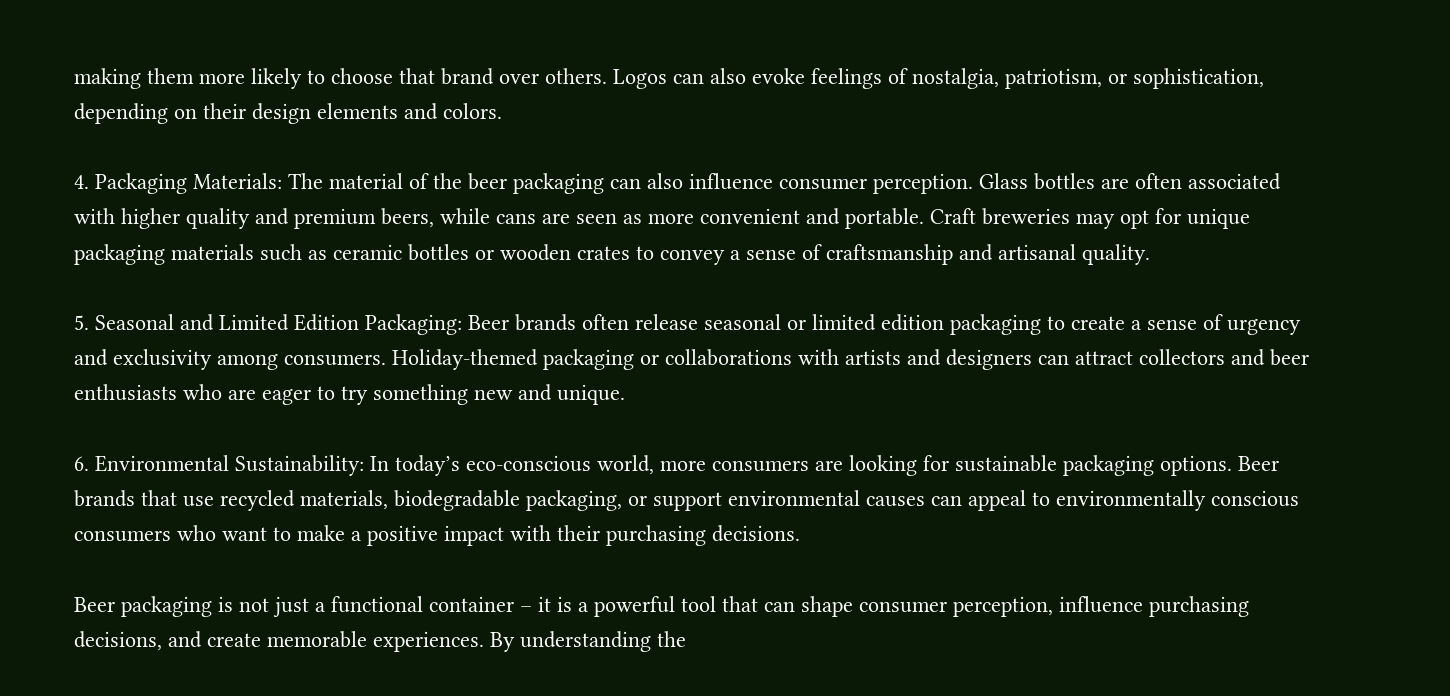making them more likely to choose that brand over others. Logos can also evoke feelings of nostalgia, patriotism, or sophistication, depending on their design elements and colors.

4. Packaging Materials: The material of the beer packaging can also influence consumer perception. Glass bottles are often associated with higher quality and premium beers, while cans are seen as more convenient and portable. Craft breweries may opt for unique packaging materials such as ceramic bottles or wooden crates to convey a sense of craftsmanship and artisanal quality.

5. Seasonal and Limited Edition Packaging: Beer brands often release seasonal or limited edition packaging to create a sense of urgency and exclusivity among consumers. Holiday-themed packaging or collaborations with artists and designers can attract collectors and beer enthusiasts who are eager to try something new and unique.

6. Environmental Sustainability: In today’s eco-conscious world, more consumers are looking for sustainable packaging options. Beer brands that use recycled materials, biodegradable packaging, or support environmental causes can appeal to environmentally conscious consumers who want to make a positive impact with their purchasing decisions.

Beer packaging is not just a functional container – it is a powerful tool that can shape consumer perception, influence purchasing decisions, and create memorable experiences. By understanding the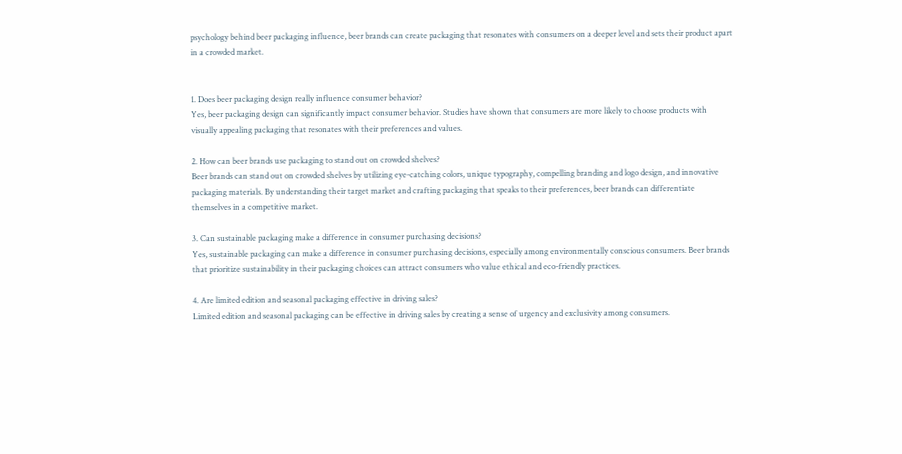psychology behind beer packaging influence, beer brands can create packaging that resonates with consumers on a deeper level and sets their product apart in a crowded market.


1. Does beer packaging design really influence consumer behavior?
Yes, beer packaging design can significantly impact consumer behavior. Studies have shown that consumers are more likely to choose products with visually appealing packaging that resonates with their preferences and values.

2. How can beer brands use packaging to stand out on crowded shelves?
Beer brands can stand out on crowded shelves by utilizing eye-catching colors, unique typography, compelling branding and logo design, and innovative packaging materials. By understanding their target market and crafting packaging that speaks to their preferences, beer brands can differentiate themselves in a competitive market.

3. Can sustainable packaging make a difference in consumer purchasing decisions?
Yes, sustainable packaging can make a difference in consumer purchasing decisions, especially among environmentally conscious consumers. Beer brands that prioritize sustainability in their packaging choices can attract consumers who value ethical and eco-friendly practices.

4. Are limited edition and seasonal packaging effective in driving sales?
Limited edition and seasonal packaging can be effective in driving sales by creating a sense of urgency and exclusivity among consumers.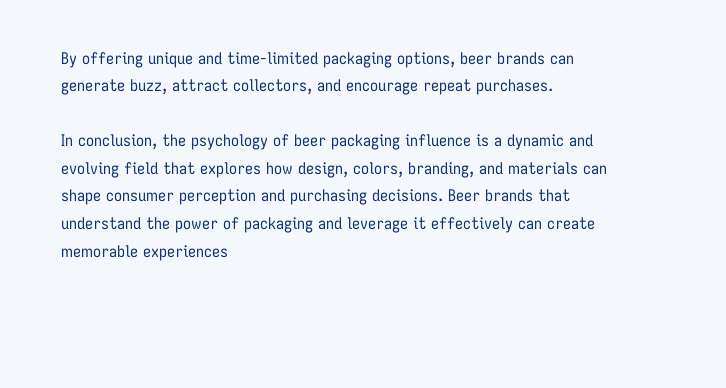By offering unique and time-limited packaging options, beer brands can generate buzz, attract collectors, and encourage repeat purchases.

In conclusion, the psychology of beer packaging influence is a dynamic and evolving field that explores how design, colors, branding, and materials can shape consumer perception and purchasing decisions. Beer brands that understand the power of packaging and leverage it effectively can create memorable experiences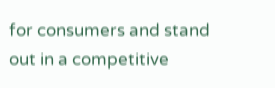for consumers and stand out in a competitive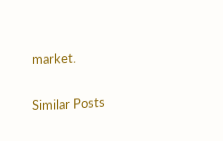market.

Similar Posts